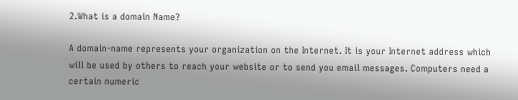2.What is a domain Name?

A domain-name represents your organization on the Internet. It is your Internet address which will be used by others to reach your website or to send you email messages. Computers need a certain numeric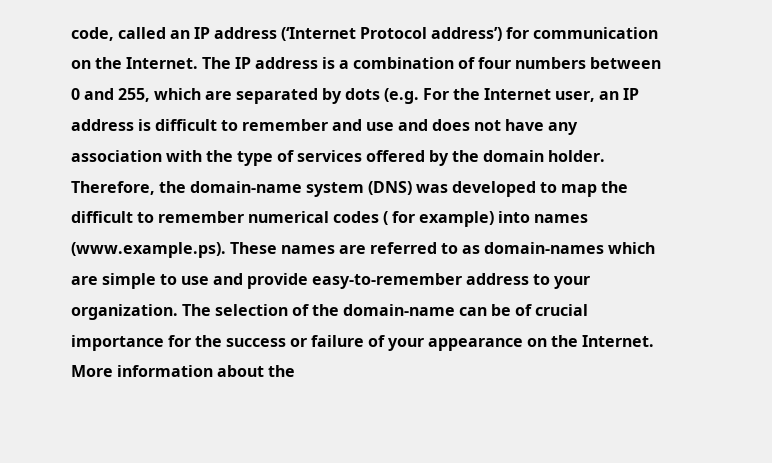code, called an IP address (‘Internet Protocol address’) for communication on the Internet. The IP address is a combination of four numbers between 0 and 255, which are separated by dots (e.g. For the Internet user, an IP address is difficult to remember and use and does not have any association with the type of services offered by the domain holder. Therefore, the domain-name system (DNS) was developed to map the difficult to remember numerical codes ( for example) into names (www.example.ps). These names are referred to as domain-names which are simple to use and provide easy-to-remember address to your organization. The selection of the domain-name can be of crucial importance for the success or failure of your appearance on the Internet. More information about the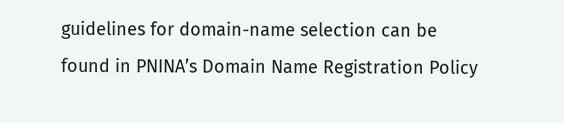guidelines for domain-name selection can be found in PNINA’s Domain Name Registration Policy